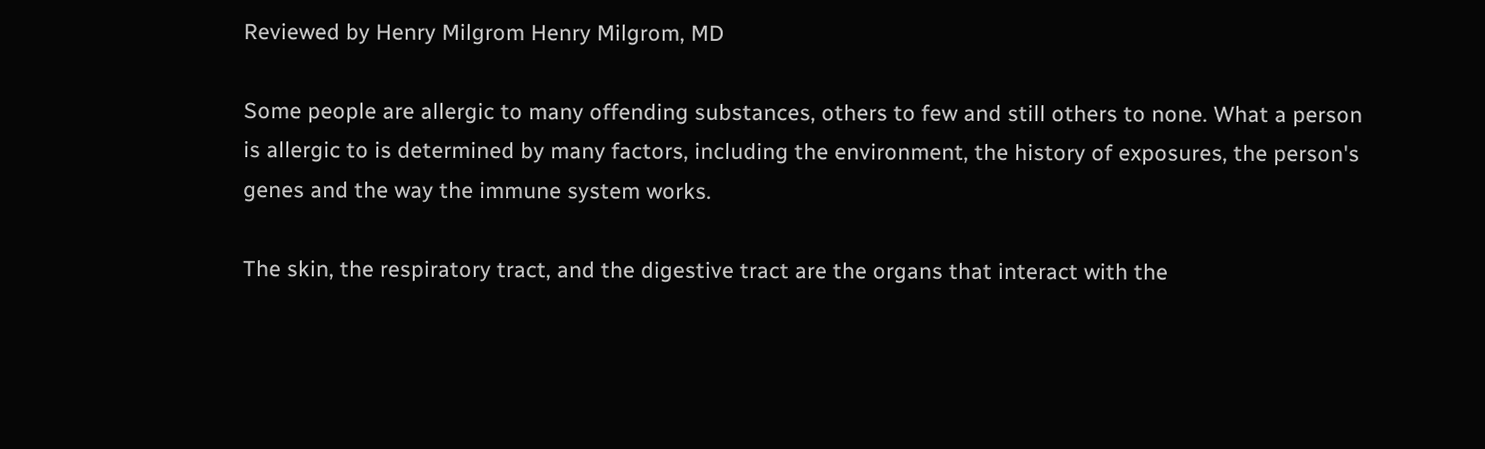Reviewed by Henry Milgrom Henry Milgrom, MD

Some people are allergic to many offending substances, others to few and still others to none. What a person is allergic to is determined by many factors, including the environment, the history of exposures, the person's genes and the way the immune system works.

The skin, the respiratory tract, and the digestive tract are the organs that interact with the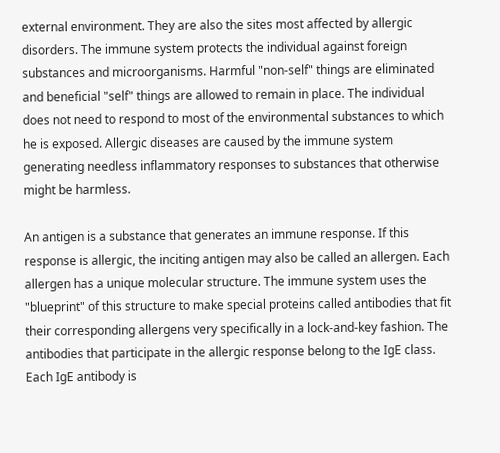external environment. They are also the sites most affected by allergic disorders. The immune system protects the individual against foreign substances and microorganisms. Harmful "non-self" things are eliminated and beneficial "self" things are allowed to remain in place. The individual does not need to respond to most of the environmental substances to which he is exposed. Allergic diseases are caused by the immune system generating needless inflammatory responses to substances that otherwise might be harmless.

An antigen is a substance that generates an immune response. If this response is allergic, the inciting antigen may also be called an allergen. Each allergen has a unique molecular structure. The immune system uses the "blueprint" of this structure to make special proteins called antibodies that fit their corresponding allergens very specifically in a lock-and-key fashion. The antibodies that participate in the allergic response belong to the IgE class. Each IgE antibody is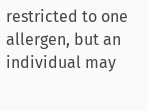restricted to one allergen, but an individual may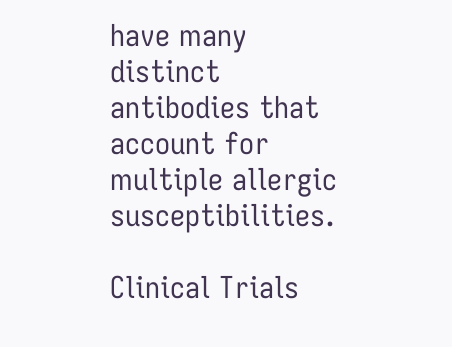have many distinct antibodies that account for multiple allergic susceptibilities.

Clinical Trials